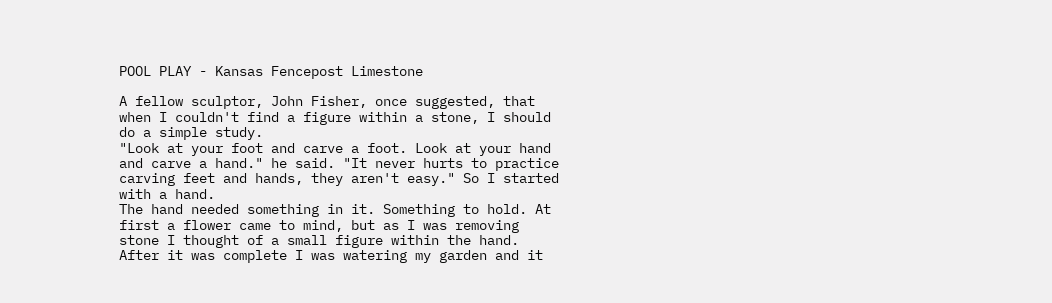POOL PLAY - Kansas Fencepost Limestone

A fellow sculptor, John Fisher, once suggested, that when I couldn't find a figure within a stone, I should do a simple study.
"Look at your foot and carve a foot. Look at your hand and carve a hand." he said. "It never hurts to practice carving feet and hands, they aren't easy." So I started with a hand.
The hand needed something in it. Something to hold. At first a flower came to mind, but as I was removing stone I thought of a small figure within the hand.
After it was complete I was watering my garden and it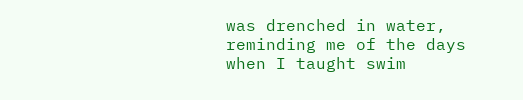was drenched in water, reminding me of the days when I taught swim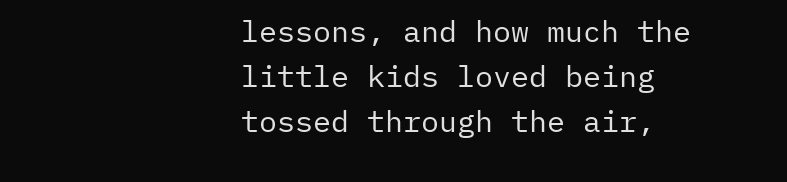lessons, and how much the little kids loved being tossed through the air,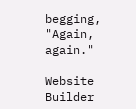begging, "Again, again."

Website Builder